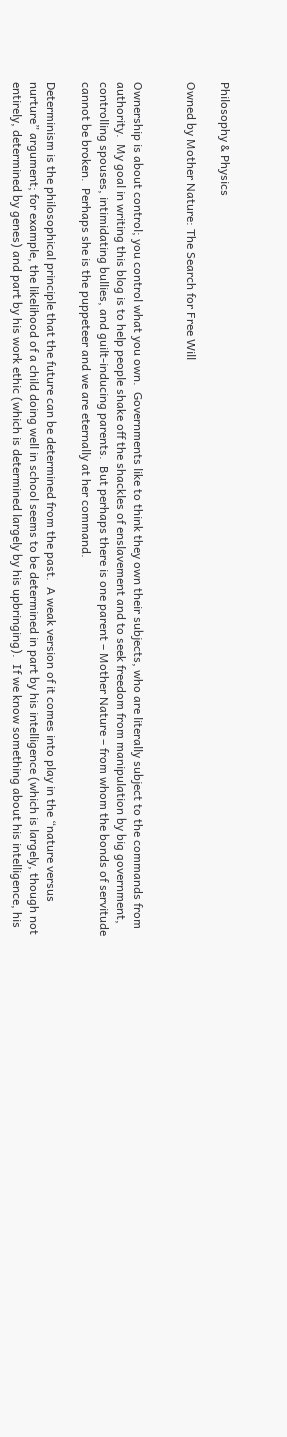Philosophy & Physics

Owned by Mother Nature: The Search for Free Will


Ownership is about control; you control what you own.  Governments like to think they own their subjects, who are literally subject to the commands from authority.  My goal in writing this blog is to help people shake off the shackles of enslavement and to seek freedom from manipulation by big government, controlling spouses, intimidating bullies, and guilt-inducing parents.  But perhaps there is one parent – Mother Nature – from whom the bonds of servitude cannot be broken.  Perhaps she is the puppeteer and we are eternally at her command.

Determinism is the philosophical principle that the future can be determined from the past.  A weak version of it comes into play in the “nature versus nurture” argument; for example, the likelihood of a child doing well in school seems to be determined in part by his intelligence (which is largely, though not entirely, determined by genes) and part by his work ethic (which is determined largely by his upbringing).  If we know something about his intelligence, his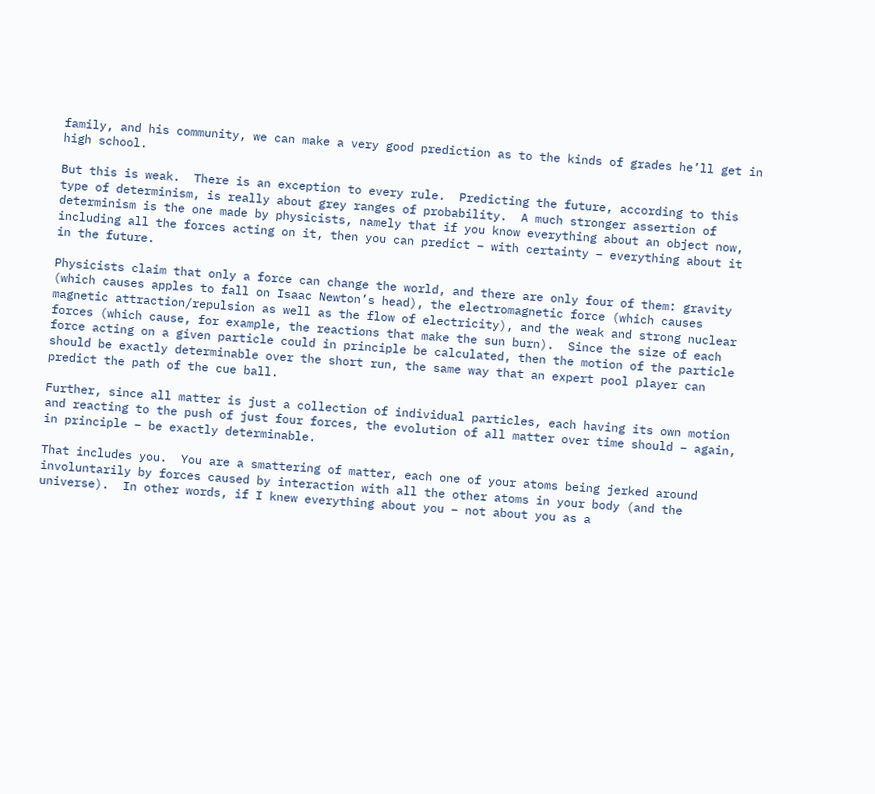family, and his community, we can make a very good prediction as to the kinds of grades he’ll get in high school.

But this is weak.  There is an exception to every rule.  Predicting the future, according to this type of determinism, is really about grey ranges of probability.  A much stronger assertion of determinism is the one made by physicists, namely that if you know everything about an object now, including all the forces acting on it, then you can predict – with certainty – everything about it in the future.

Physicists claim that only a force can change the world, and there are only four of them: gravity (which causes apples to fall on Isaac Newton’s head), the electromagnetic force (which causes magnetic attraction/repulsion as well as the flow of electricity), and the weak and strong nuclear forces (which cause, for example, the reactions that make the sun burn).  Since the size of each force acting on a given particle could in principle be calculated, then the motion of the particle should be exactly determinable over the short run, the same way that an expert pool player can predict the path of the cue ball.

Further, since all matter is just a collection of individual particles, each having its own motion and reacting to the push of just four forces, the evolution of all matter over time should – again, in principle – be exactly determinable.

That includes you.  You are a smattering of matter, each one of your atoms being jerked around involuntarily by forces caused by interaction with all the other atoms in your body (and the universe).  In other words, if I knew everything about you – not about you as a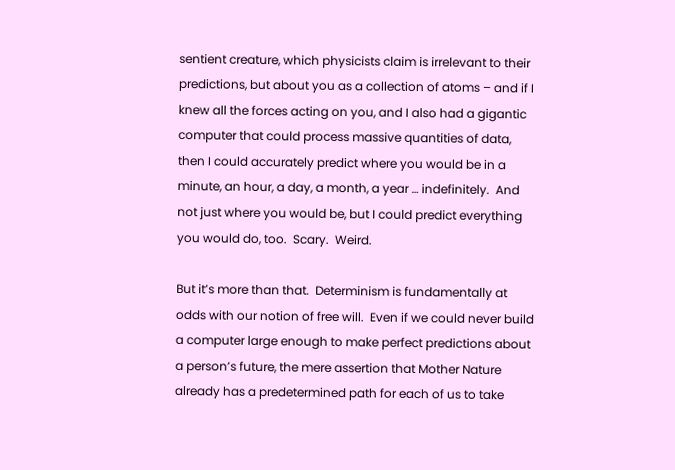sentient creature, which physicists claim is irrelevant to their predictions, but about you as a collection of atoms – and if I knew all the forces acting on you, and I also had a gigantic computer that could process massive quantities of data, then I could accurately predict where you would be in a minute, an hour, a day, a month, a year … indefinitely.  And not just where you would be, but I could predict everything you would do, too.  Scary.  Weird.

But it’s more than that.  Determinism is fundamentally at odds with our notion of free will.  Even if we could never build a computer large enough to make perfect predictions about a person’s future, the mere assertion that Mother Nature already has a predetermined path for each of us to take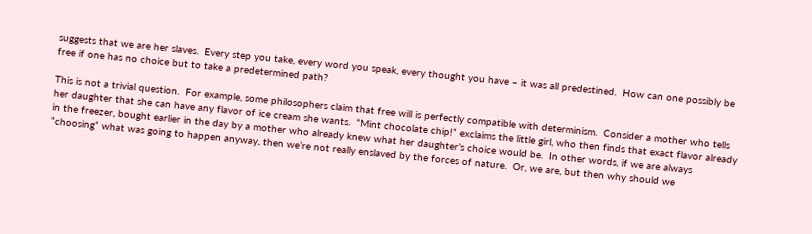suggests that we are her slaves.  Every step you take, every word you speak, every thought you have – it was all predestined.  How can one possibly be free if one has no choice but to take a predetermined path?

This is not a trivial question.  For example, some philosophers claim that free will is perfectly compatible with determinism.  Consider a mother who tells her daughter that she can have any flavor of ice cream she wants.  “Mint chocolate chip!” exclaims the little girl, who then finds that exact flavor already in the freezer, bought earlier in the day by a mother who already knew what her daughter’s choice would be.  In other words, if we are always “choosing” what was going to happen anyway, then we’re not really enslaved by the forces of nature.  Or, we are, but then why should we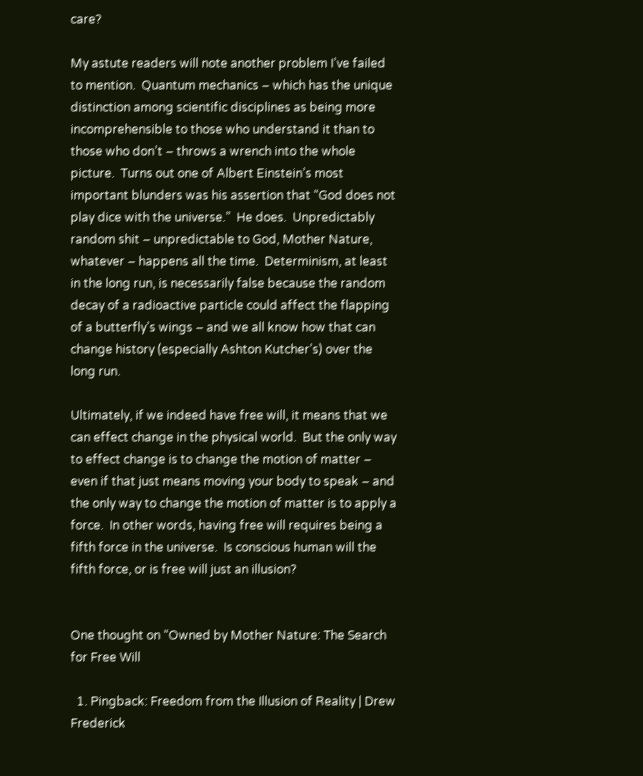care?

My astute readers will note another problem I’ve failed to mention.  Quantum mechanics – which has the unique distinction among scientific disciplines as being more incomprehensible to those who understand it than to those who don’t – throws a wrench into the whole picture.  Turns out one of Albert Einstein’s most important blunders was his assertion that “God does not play dice with the universe.”  He does.  Unpredictably random shit – unpredictable to God, Mother Nature, whatever – happens all the time.  Determinism, at least in the long run, is necessarily false because the random decay of a radioactive particle could affect the flapping of a butterfly’s wings – and we all know how that can change history (especially Ashton Kutcher’s) over the long run.

Ultimately, if we indeed have free will, it means that we can effect change in the physical world.  But the only way to effect change is to change the motion of matter – even if that just means moving your body to speak – and the only way to change the motion of matter is to apply a force.  In other words, having free will requires being a fifth force in the universe.  Is conscious human will the fifth force, or is free will just an illusion?


One thought on “Owned by Mother Nature: The Search for Free Will

  1. Pingback: Freedom from the Illusion of Reality | Drew Frederick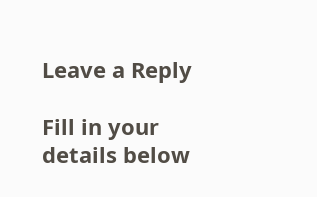Leave a Reply

Fill in your details below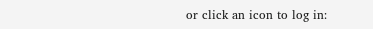or click an icon to log in: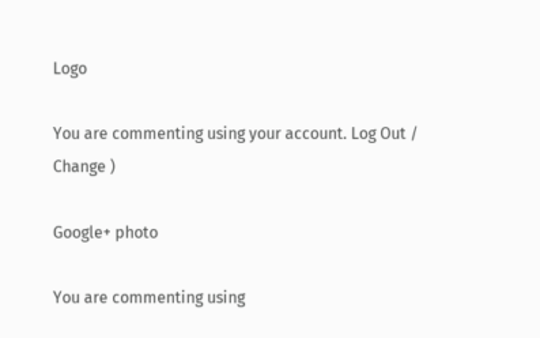Logo

You are commenting using your account. Log Out /  Change )

Google+ photo

You are commenting using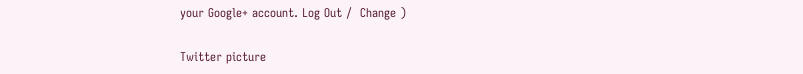your Google+ account. Log Out /  Change )

Twitter picture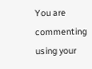You are commenting using your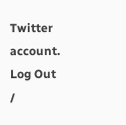Twitter account. Log Out /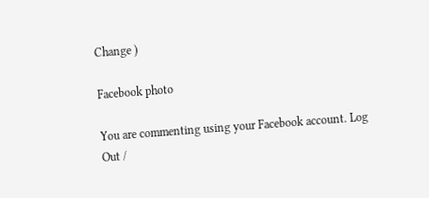Change )

Facebook photo

You are commenting using your Facebook account. Log Out /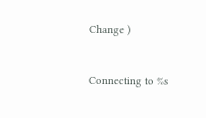Change )


Connecting to %s